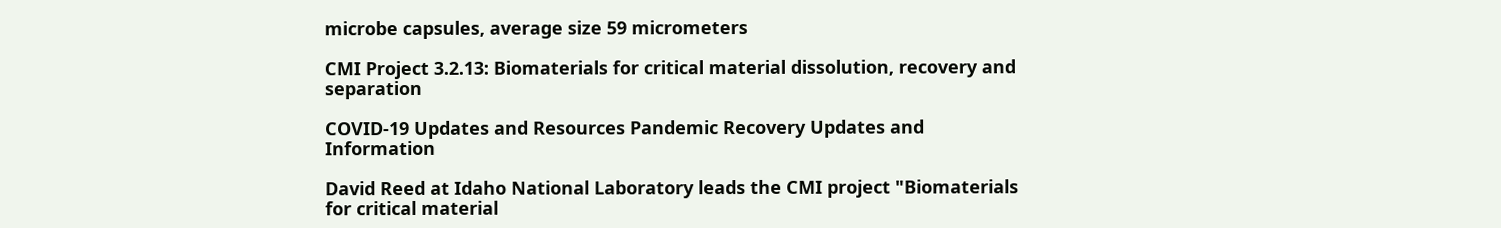microbe capsules, average size 59 micrometers

CMI Project 3.2.13: Biomaterials for critical material dissolution, recovery and separation

COVID-19 Updates and Resources Pandemic Recovery Updates and Information

David Reed at Idaho National Laboratory leads the CMI project "Biomaterials for critical material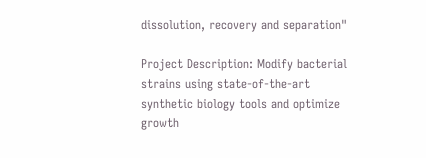dissolution, recovery and separation"

Project Description: Modify bacterial strains using state-of-the-art synthetic biology tools and optimize growth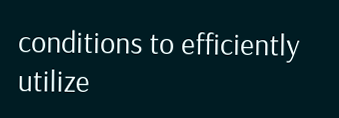conditions to efficiently utilize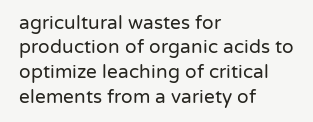agricultural wastes for production of organic acids to optimize leaching of critical elements from a variety of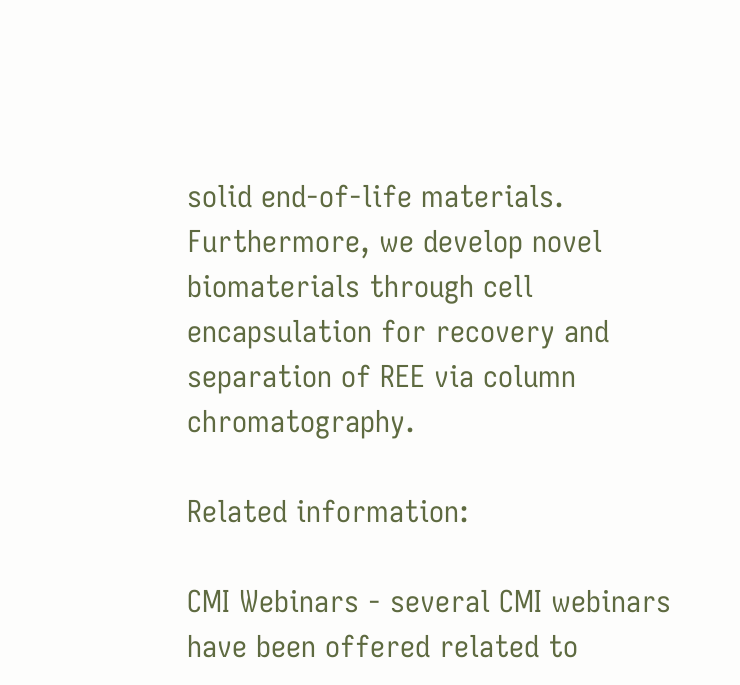solid end-of-life materials. Furthermore, we develop novel biomaterials through cell encapsulation for recovery and separation of REE via column chromatography.

Related information:

CMI Webinars - several CMI webinars have been offered related to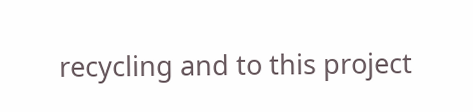recycling and to this project